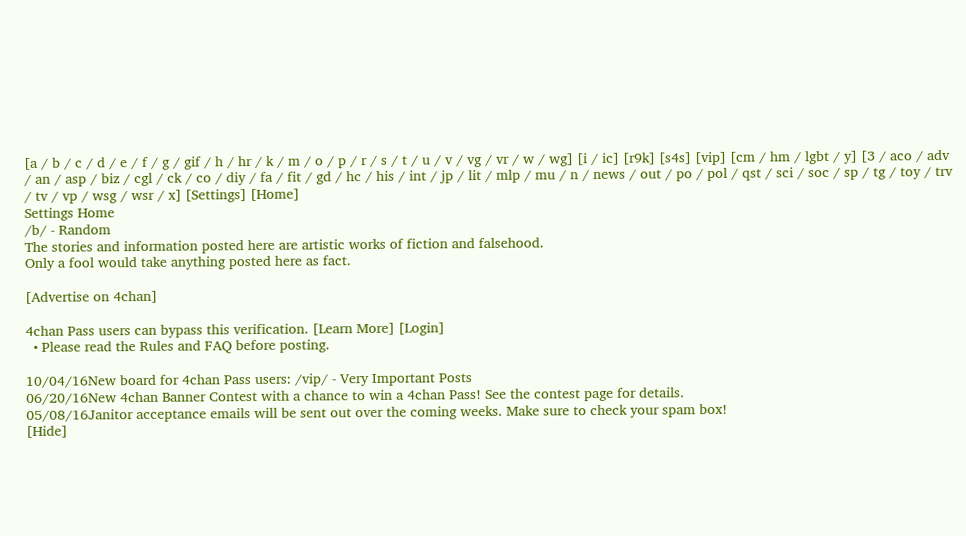[a / b / c / d / e / f / g / gif / h / hr / k / m / o / p / r / s / t / u / v / vg / vr / w / wg] [i / ic] [r9k] [s4s] [vip] [cm / hm / lgbt / y] [3 / aco / adv / an / asp / biz / cgl / ck / co / diy / fa / fit / gd / hc / his / int / jp / lit / mlp / mu / n / news / out / po / pol / qst / sci / soc / sp / tg / toy / trv / tv / vp / wsg / wsr / x] [Settings] [Home]
Settings Home
/b/ - Random
The stories and information posted here are artistic works of fiction and falsehood.
Only a fool would take anything posted here as fact.

[Advertise on 4chan]

4chan Pass users can bypass this verification. [Learn More] [Login]
  • Please read the Rules and FAQ before posting.

10/04/16New board for 4chan Pass users: /vip/ - Very Important Posts
06/20/16New 4chan Banner Contest with a chance to win a 4chan Pass! See the contest page for details.
05/08/16Janitor acceptance emails will be sent out over the coming weeks. Make sure to check your spam box!
[Hide]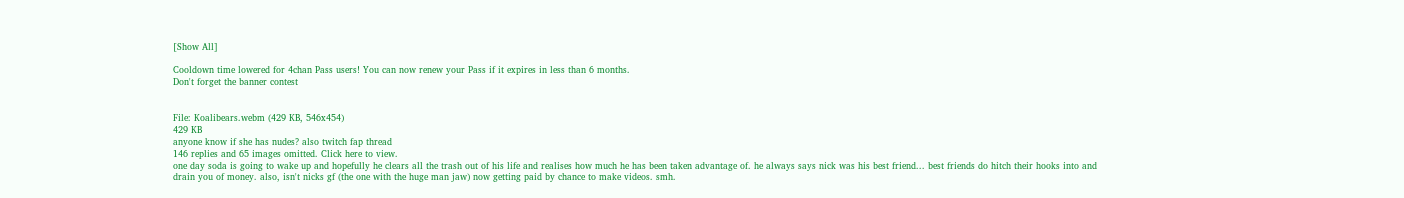[Show All]

Cooldown time lowered for 4chan Pass users! You can now renew your Pass if it expires in less than 6 months.
Don't forget the banner contest


File: Koalibears.webm (429 KB, 546x454)
429 KB
anyone know if she has nudes? also twitch fap thread
146 replies and 65 images omitted. Click here to view.
one day soda is going to wake up and hopefully he clears all the trash out of his life and realises how much he has been taken advantage of. he always says nick was his best friend... best friends do hitch their hooks into and drain you of money. also, isn't nicks gf (the one with the huge man jaw) now getting paid by chance to make videos. smh.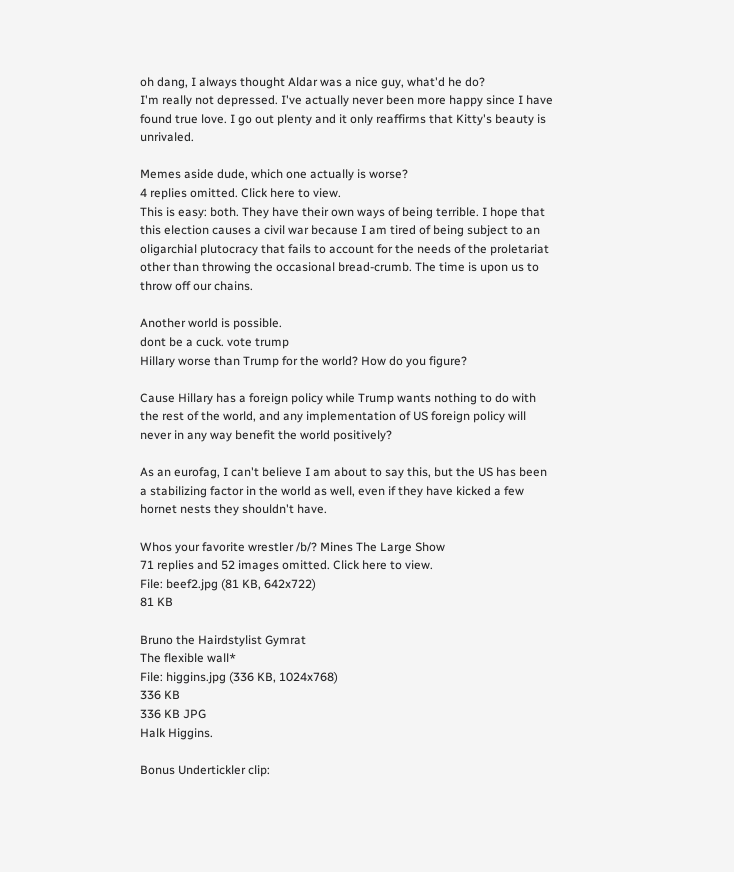oh dang, I always thought Aldar was a nice guy, what'd he do?
I'm really not depressed. I've actually never been more happy since I have found true love. I go out plenty and it only reaffirms that Kitty's beauty is unrivaled.

Memes aside dude, which one actually is worse?
4 replies omitted. Click here to view.
This is easy: both. They have their own ways of being terrible. I hope that this election causes a civil war because I am tired of being subject to an oligarchial plutocracy that fails to account for the needs of the proletariat other than throwing the occasional bread-crumb. The time is upon us to throw off our chains.

Another world is possible.
dont be a cuck. vote trump
Hillary worse than Trump for the world? How do you figure?

Cause Hillary has a foreign policy while Trump wants nothing to do with the rest of the world, and any implementation of US foreign policy will never in any way benefit the world positively?

As an eurofag, I can't believe I am about to say this, but the US has been a stabilizing factor in the world as well, even if they have kicked a few hornet nests they shouldn't have.

Whos your favorite wrestler /b/? Mines The Large Show
71 replies and 52 images omitted. Click here to view.
File: beef2.jpg (81 KB, 642x722)
81 KB

Bruno the Hairdstylist Gymrat
The flexible wall*
File: higgins.jpg (336 KB, 1024x768)
336 KB
336 KB JPG
Halk Higgins.

Bonus Undertickler clip: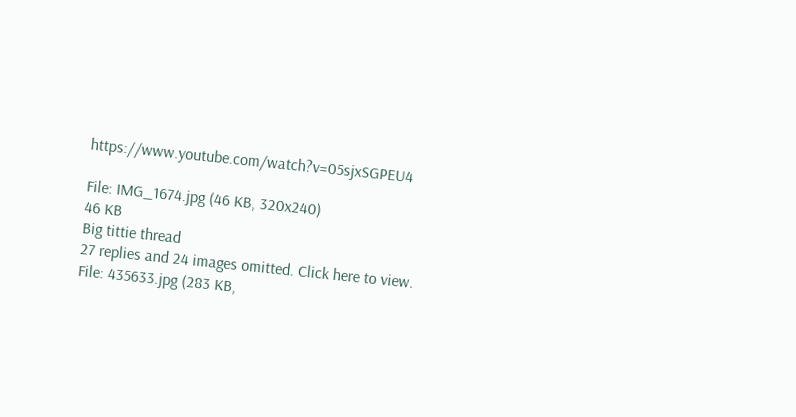https://www.youtube.com/watch?v=05sjxSGPEU4

File: IMG_1674.jpg (46 KB, 320x240)
46 KB
Big tittie thread
27 replies and 24 images omitted. Click here to view.
File: 435633.jpg (283 KB,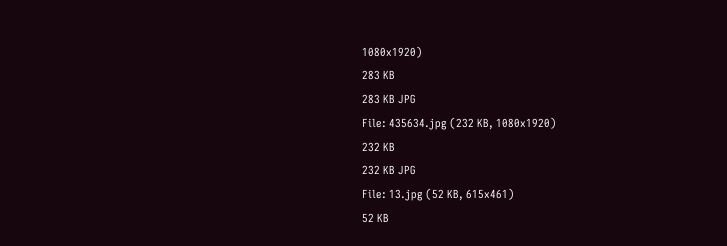1080x1920)
283 KB
283 KB JPG
File: 435634.jpg (232 KB, 1080x1920)
232 KB
232 KB JPG
File: 13.jpg (52 KB, 615x461)
52 KB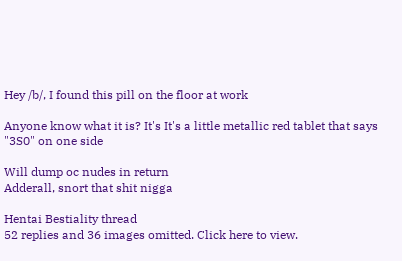Hey /b/, I found this pill on the floor at work

Anyone know what it is? It's It's a little metallic red tablet that says "3S0" on one side

Will dump oc nudes in return
Adderall, snort that shit nigga

Hentai Bestiality thread
52 replies and 36 images omitted. Click here to view.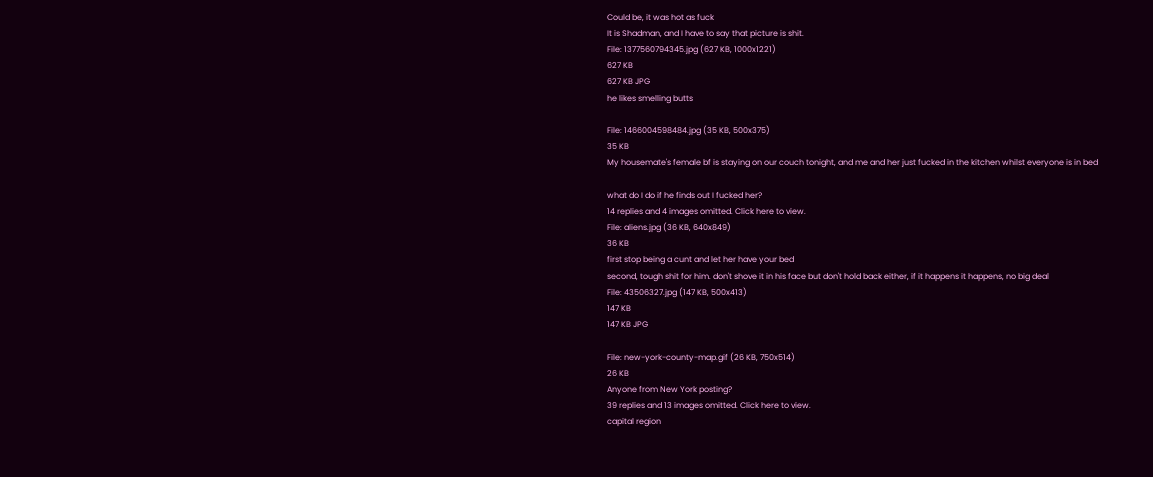Could be, it was hot as fuck
It is Shadman, and I have to say that picture is shit.
File: 1377560794345.jpg (627 KB, 1000x1221)
627 KB
627 KB JPG
he likes smelling butts

File: 1466004598484.jpg (35 KB, 500x375)
35 KB
My housemate's female bf is staying on our couch tonight, and me and her just fucked in the kitchen whilst everyone is in bed

what do I do if he finds out I fucked her?
14 replies and 4 images omitted. Click here to view.
File: aliens.jpg (36 KB, 640x849)
36 KB
first stop being a cunt and let her have your bed
second, tough shit for him. don't shove it in his face but don't hold back either, if it happens it happens, no big deal
File: 43506327.jpg (147 KB, 500x413)
147 KB
147 KB JPG

File: new-york-county-map.gif (26 KB, 750x514)
26 KB
Anyone from New York posting?
39 replies and 13 images omitted. Click here to view.
capital region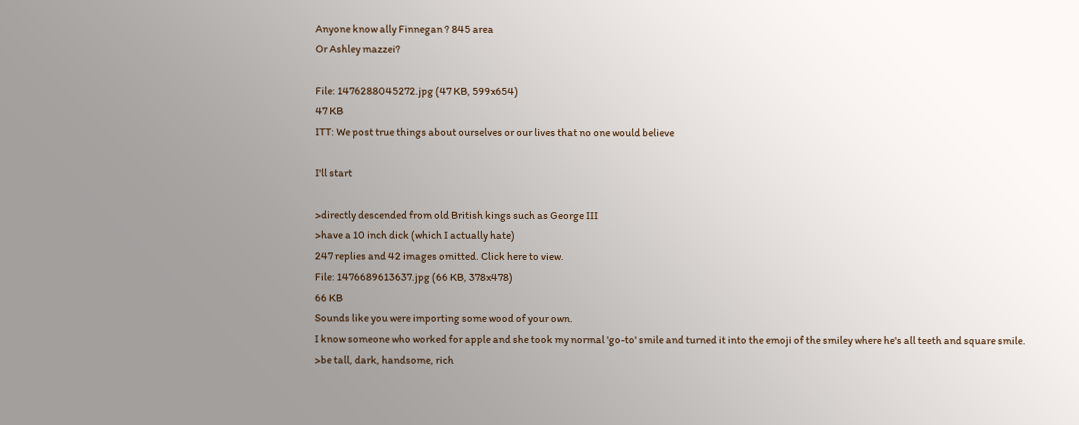Anyone know ally Finnegan ? 845 area
Or Ashley mazzei?

File: 1476288045272.jpg (47 KB, 599x654)
47 KB
ITT: We post true things about ourselves or our lives that no one would believe

I'll start

>directly descended from old British kings such as George III
>have a 10 inch dick (which I actually hate)
247 replies and 42 images omitted. Click here to view.
File: 1476689613637.jpg (66 KB, 378x478)
66 KB
Sounds like you were importing some wood of your own.
I know someone who worked for apple and she took my normal 'go-to' smile and turned it into the emoji of the smiley where he's all teeth and square smile.
>be tall, dark, handsome, rich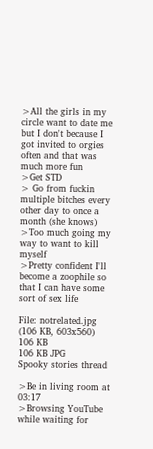>All the girls in my circle want to date me but I don't because I got invited to orgies often and that was much more fun
>Get STD
> Go from fuckin multiple bitches every other day to once a month (she knows)
>Too much going my way to want to kill myself
>Pretty confident I'll become a zoophile so that I can have some sort of sex life

File: notrelated.jpg (106 KB, 603x560)
106 KB
106 KB JPG
Spooky stories thread

>Be in living room at 03:17
>Browsing YouTube while waiting for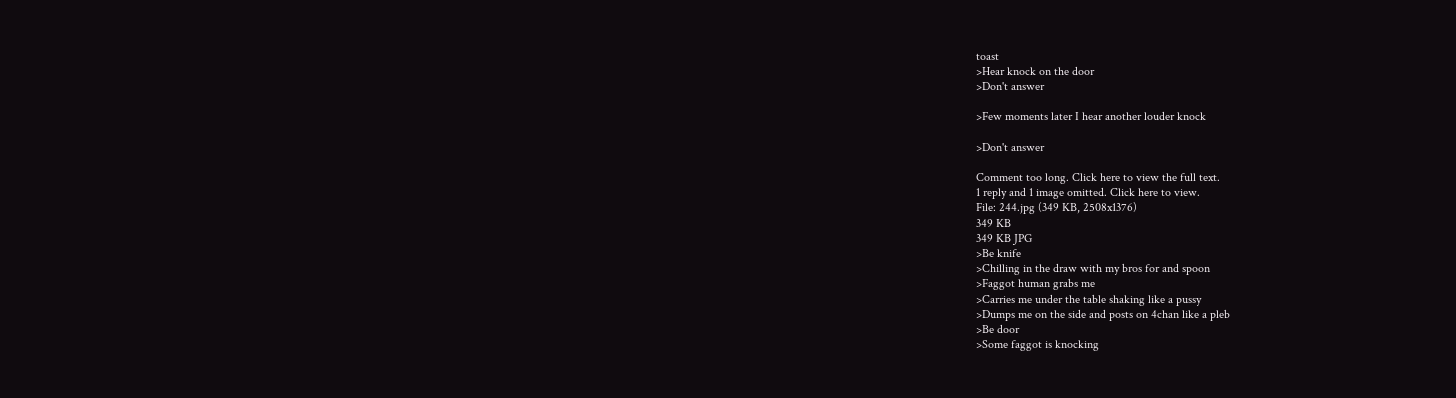toast
>Hear knock on the door
>Don't answer

>Few moments later I hear another louder knock

>Don't answer

Comment too long. Click here to view the full text.
1 reply and 1 image omitted. Click here to view.
File: 244.jpg (349 KB, 2508x1376)
349 KB
349 KB JPG
>Be knife
>Chilling in the draw with my bros for and spoon
>Faggot human grabs me
>Carries me under the table shaking like a pussy
>Dumps me on the side and posts on 4chan like a pleb
>Be door
>Some faggot is knocking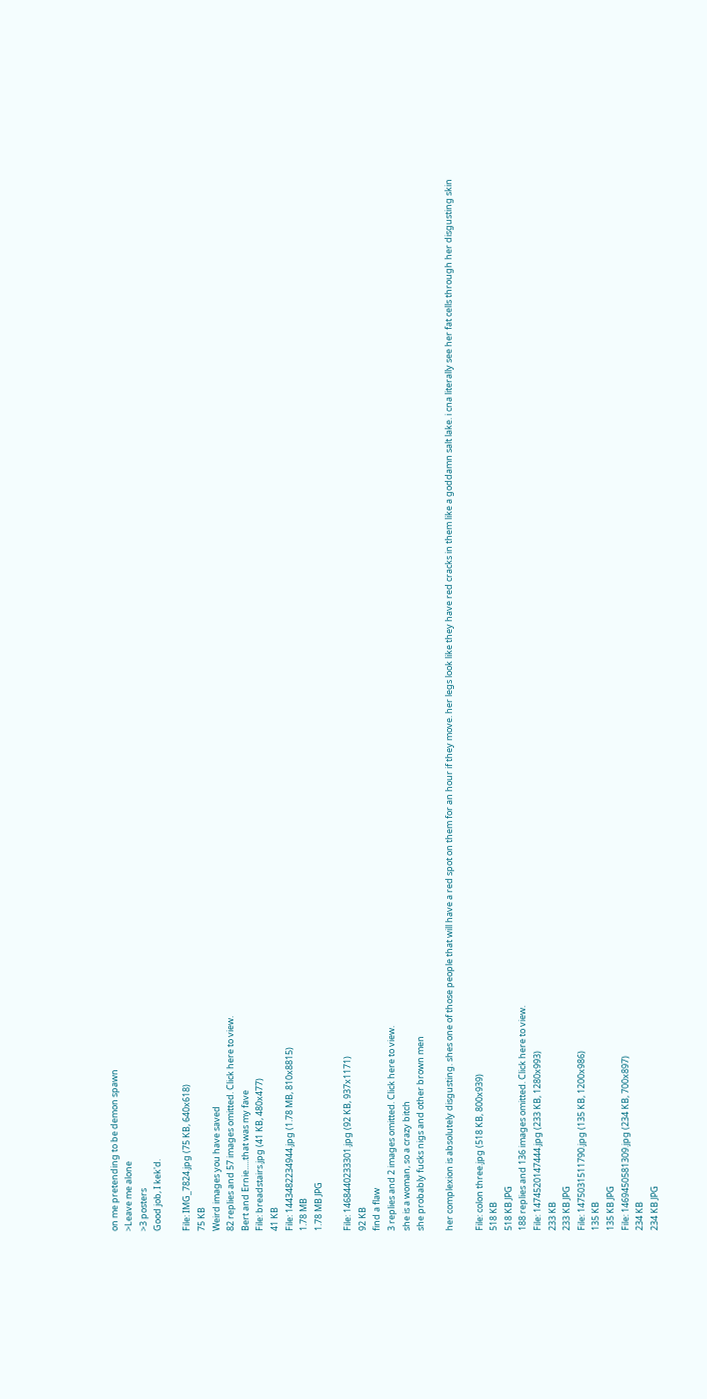on me pretending to be demon spawn
>Leave me alone
>3 posters
Good job, I kek'd.

File: IMG_7824.jpg (75 KB, 640x618)
75 KB
Weird images you have saved
82 replies and 57 images omitted. Click here to view.
Bert and Ernie.....that was my fave
File: breadstairs.jpg (41 KB, 480x477)
41 KB
File: 1443482234944.jpg (1.78 MB, 810x8815)
1.78 MB
1.78 MB JPG

File: 1468440233301.jpg (92 KB, 937x1171)
92 KB
find a flaw
3 replies and 2 images omitted. Click here to view.
she is a woman, so a crazy bitch
she probably fucks nigs and other brown men

her complexion is absolutely disgusting. shes one of those people that will have a red spot on them for an hour if they move. her legs look like they have red cracks in them like a goddamn salt lake. i cna literally see her fat cells through her disgusting skin

File: colon three.jpg (518 KB, 800x939)
518 KB
518 KB JPG
188 replies and 136 images omitted. Click here to view.
File: 1474520147444.jpg (233 KB, 1280x993)
233 KB
233 KB JPG
File: 1475031511790.jpg (135 KB, 1200x986)
135 KB
135 KB JPG
File: 1469450581309.jpg (234 KB, 700x897)
234 KB
234 KB JPG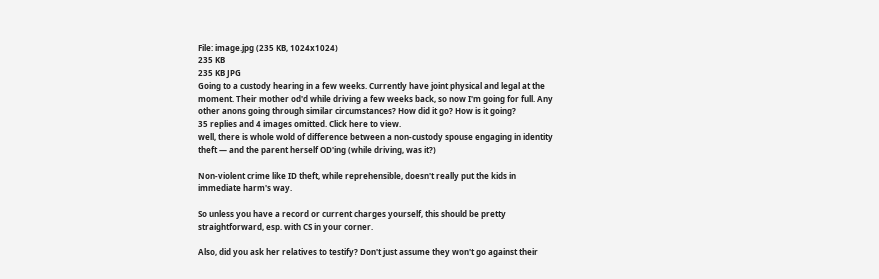File: image.jpg (235 KB, 1024x1024)
235 KB
235 KB JPG
Going to a custody hearing in a few weeks. Currently have joint physical and legal at the moment. Their mother od'd while driving a few weeks back, so now I'm going for full. Any other anons going through similar circumstances? How did it go? How is it going?
35 replies and 4 images omitted. Click here to view.
well, there is whole wold of difference between a non-custody spouse engaging in identity theft — and the parent herself OD'ing (while driving, was it?)

Non-violent crime like ID theft, while reprehensible, doesn't really put the kids in immediate harm's way.

So unless you have a record or current charges yourself, this should be pretty straightforward, esp. with CS in your corner.

Also, did you ask her relatives to testify? Don't just assume they won't go against their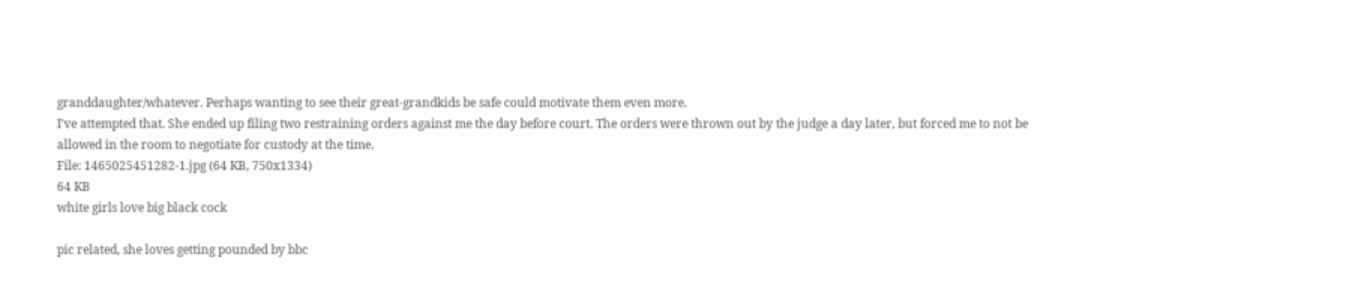granddaughter/whatever. Perhaps wanting to see their great-grandkids be safe could motivate them even more.
I've attempted that. She ended up filing two restraining orders against me the day before court. The orders were thrown out by the judge a day later, but forced me to not be allowed in the room to negotiate for custody at the time.
File: 1465025451282-1.jpg (64 KB, 750x1334)
64 KB
white girls love big black cock

pic related, she loves getting pounded by bbc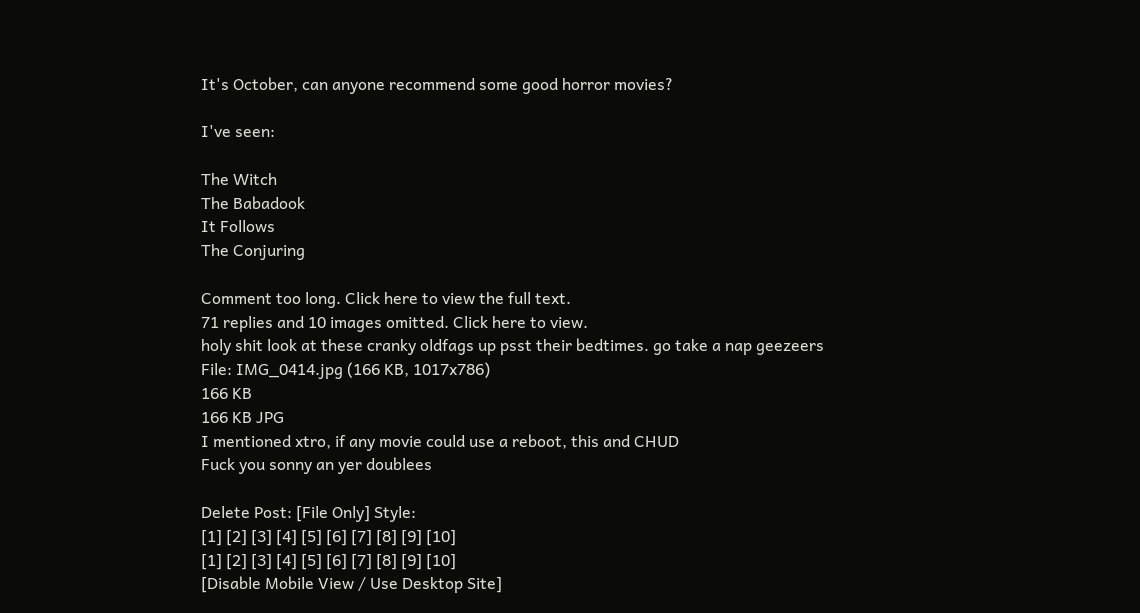It's October, can anyone recommend some good horror movies?

I've seen:

The Witch
The Babadook
It Follows
The Conjuring

Comment too long. Click here to view the full text.
71 replies and 10 images omitted. Click here to view.
holy shit look at these cranky oldfags up psst their bedtimes. go take a nap geezeers
File: IMG_0414.jpg (166 KB, 1017x786)
166 KB
166 KB JPG
I mentioned xtro, if any movie could use a reboot, this and CHUD
Fuck you sonny an yer doublees

Delete Post: [File Only] Style:
[1] [2] [3] [4] [5] [6] [7] [8] [9] [10]
[1] [2] [3] [4] [5] [6] [7] [8] [9] [10]
[Disable Mobile View / Use Desktop Site]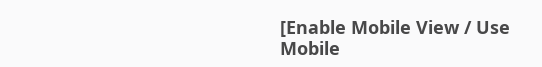[Enable Mobile View / Use Mobile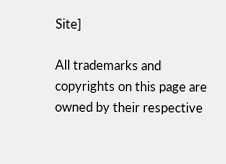Site]

All trademarks and copyrights on this page are owned by their respective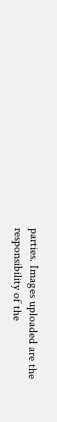parties. Images uploaded are the responsibility of the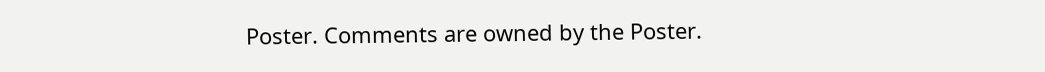Poster. Comments are owned by the Poster.